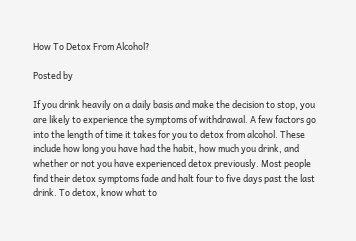How To Detox From Alcohol?

Posted by

If you drink heavily on a daily basis and make the decision to stop, you are likely to experience the symptoms of withdrawal. A few factors go into the length of time it takes for you to detox from alcohol. These include how long you have had the habit, how much you drink, and whether or not you have experienced detox previously. Most people find their detox symptoms fade and halt four to five days past the last drink. To detox, know what to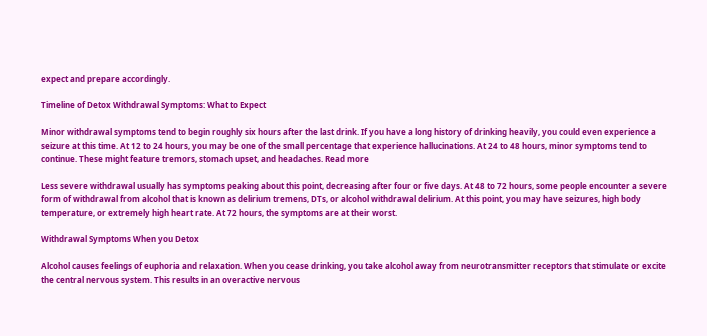expect and prepare accordingly.

Timeline of Detox Withdrawal Symptoms: What to Expect

Minor withdrawal symptoms tend to begin roughly six hours after the last drink. If you have a long history of drinking heavily, you could even experience a seizure at this time. At 12 to 24 hours, you may be one of the small percentage that experience hallucinations. At 24 to 48 hours, minor symptoms tend to continue. These might feature tremors, stomach upset, and headaches. Read more

Less severe withdrawal usually has symptoms peaking about this point, decreasing after four or five days. At 48 to 72 hours, some people encounter a severe form of withdrawal from alcohol that is known as delirium tremens, DTs, or alcohol withdrawal delirium. At this point, you may have seizures, high body temperature, or extremely high heart rate. At 72 hours, the symptoms are at their worst.

Withdrawal Symptoms When you Detox

Alcohol causes feelings of euphoria and relaxation. When you cease drinking, you take alcohol away from neurotransmitter receptors that stimulate or excite the central nervous system. This results in an overactive nervous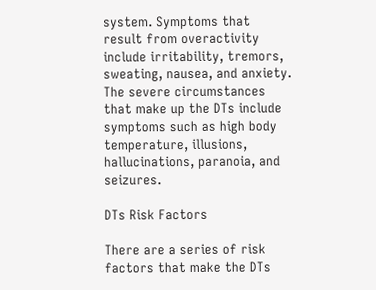system. Symptoms that result from overactivity include irritability, tremors, sweating, nausea, and anxiety. The severe circumstances that make up the DTs include symptoms such as high body temperature, illusions, hallucinations, paranoia, and seizures.

DTs Risk Factors

There are a series of risk factors that make the DTs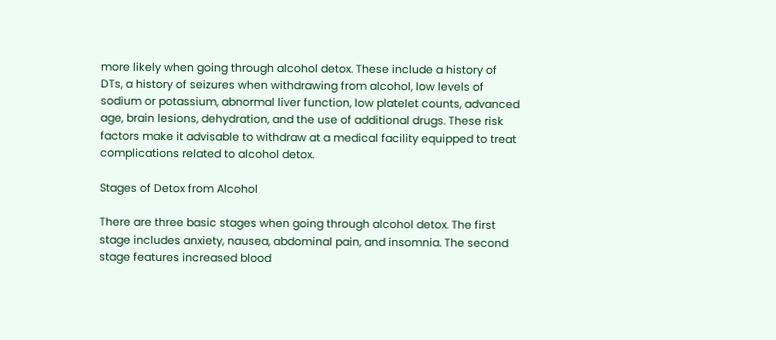more likely when going through alcohol detox. These include a history of DTs, a history of seizures when withdrawing from alcohol, low levels of sodium or potassium, abnormal liver function, low platelet counts, advanced age, brain lesions, dehydration, and the use of additional drugs. These risk factors make it advisable to withdraw at a medical facility equipped to treat complications related to alcohol detox.

Stages of Detox from Alcohol

There are three basic stages when going through alcohol detox. The first stage includes anxiety, nausea, abdominal pain, and insomnia. The second stage features increased blood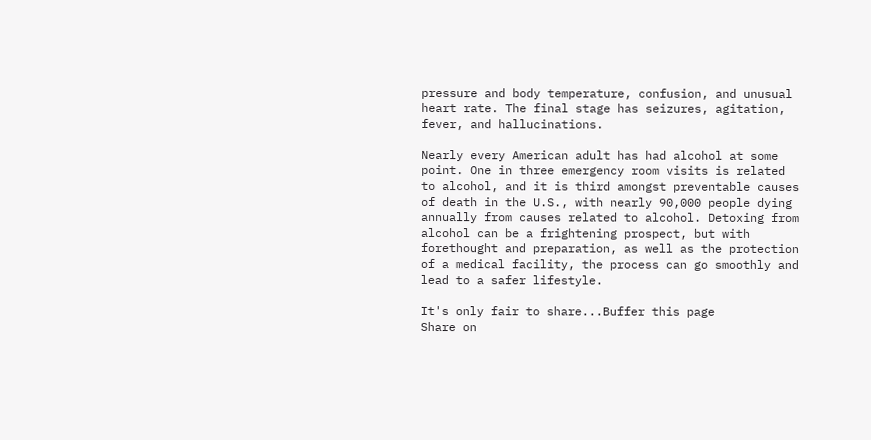pressure and body temperature, confusion, and unusual heart rate. The final stage has seizures, agitation, fever, and hallucinations.

Nearly every American adult has had alcohol at some point. One in three emergency room visits is related to alcohol, and it is third amongst preventable causes of death in the U.S., with nearly 90,000 people dying annually from causes related to alcohol. Detoxing from alcohol can be a frightening prospect, but with forethought and preparation, as well as the protection of a medical facility, the process can go smoothly and lead to a safer lifestyle.

It's only fair to share...Buffer this page
Share on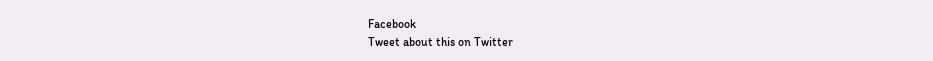Facebook
Tweet about this on Twitter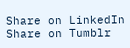Share on LinkedIn
Share on Tumblr